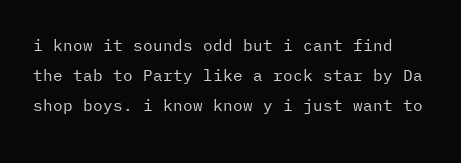i know it sounds odd but i cant find the tab to Party like a rock star by Da shop boys. i know know y i just want to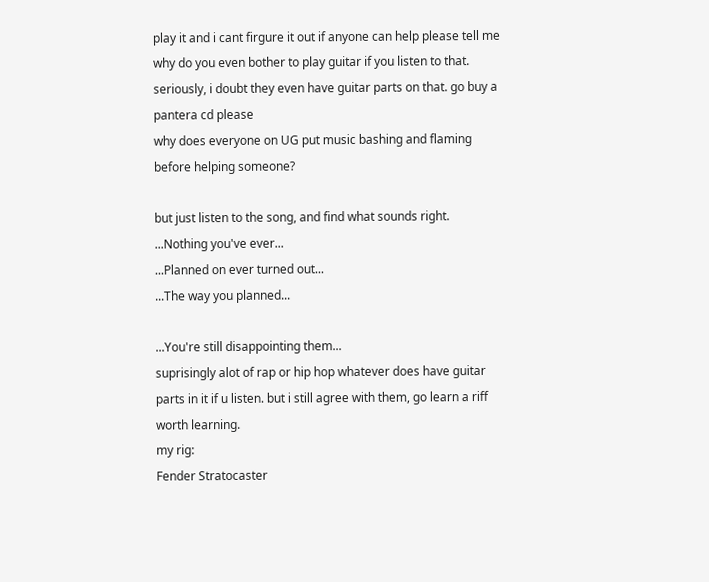play it and i cant firgure it out if anyone can help please tell me
why do you even bother to play guitar if you listen to that. seriously, i doubt they even have guitar parts on that. go buy a pantera cd please
why does everyone on UG put music bashing and flaming before helping someone?

but just listen to the song, and find what sounds right.
...Nothing you've ever...
...Planned on ever turned out...
...The way you planned...

...You're still disappointing them...
suprisingly alot of rap or hip hop whatever does have guitar parts in it if u listen. but i still agree with them, go learn a riff worth learning.
my rig:
Fender Stratocaster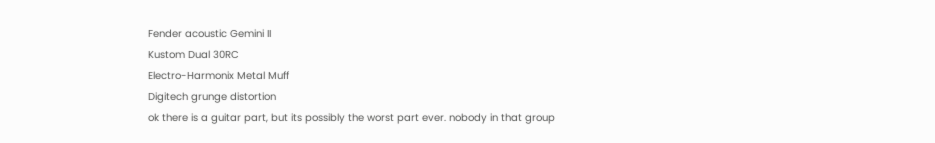Fender acoustic Gemini II
Kustom Dual 30RC
Electro-Harmonix Metal Muff
Digitech grunge distortion
ok there is a guitar part, but its possibly the worst part ever. nobody in that group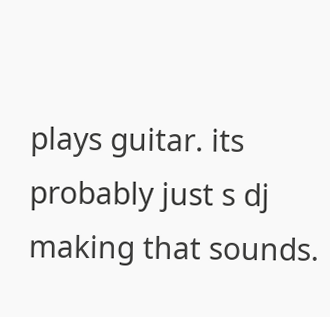plays guitar. its probably just s dj making that sounds.